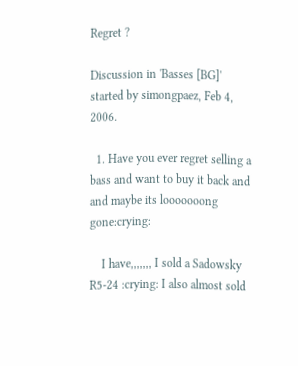Regret ?

Discussion in 'Basses [BG]' started by simongpaez, Feb 4, 2006.

  1. Have you ever regret selling a bass and want to buy it back and and maybe its looooooong gone:crying:

    I have,,,,,,, I sold a Sadowsky R5-24 :crying: I also almost sold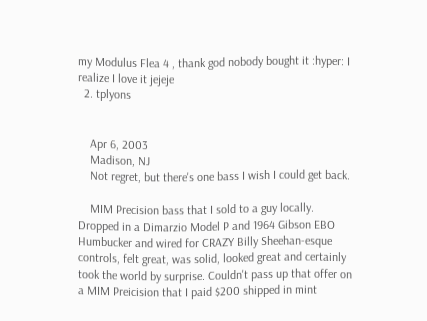my Modulus Flea 4 , thank god nobody bought it :hyper: I realize I love it jejeje
  2. tplyons


    Apr 6, 2003
    Madison, NJ
    Not regret, but there's one bass I wish I could get back.

    MIM Precision bass that I sold to a guy locally. Dropped in a Dimarzio Model P and 1964 Gibson EBO Humbucker and wired for CRAZY Billy Sheehan-esque controls, felt great, was solid, looked great and certainly took the world by surprise. Couldn't pass up that offer on a MIM Preicision that I paid $200 shipped in mint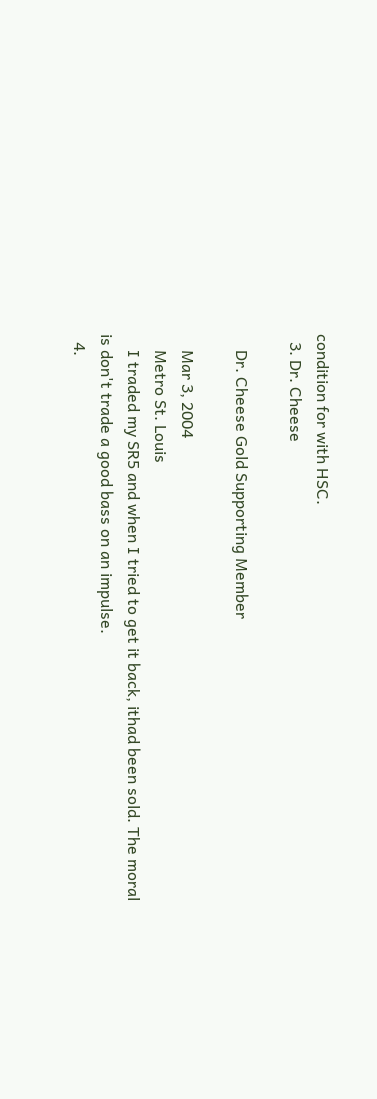condition for with HSC.
  3. Dr. Cheese

    Dr. Cheese Gold Supporting Member

    Mar 3, 2004
    Metro St. Louis
    I traded my SR5 and when I tried to get it back, ithad been sold. The moral is don't trade a good bass on an impulse.
  4.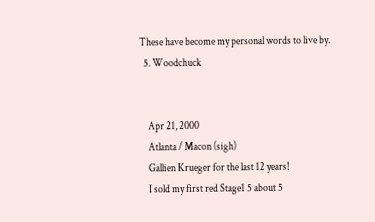These have become my personal words to live by.
  5. Woodchuck


    Apr 21, 2000
    Atlanta / Macon (sigh)
    Gallien Krueger for the last 12 years!
    I sold my first red Stage1 5 about 5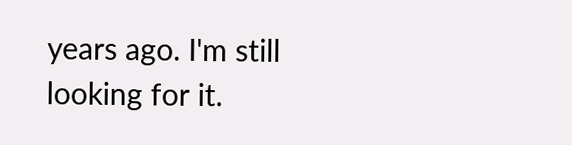years ago. I'm still looking for it.